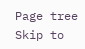Page tree
Skip to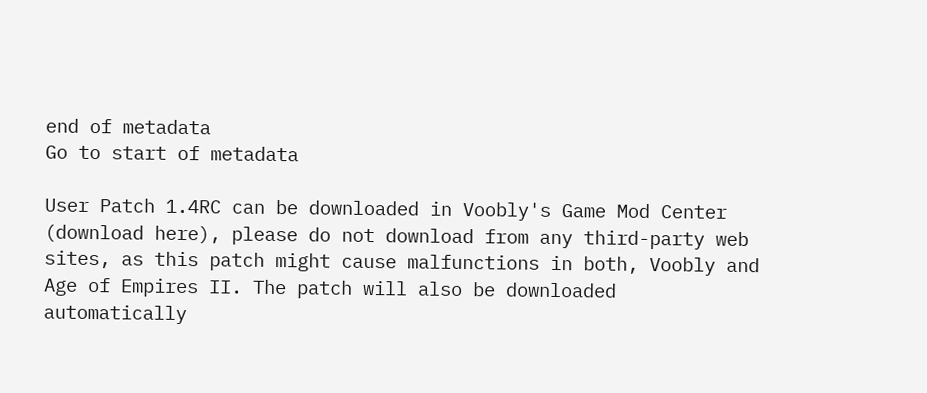end of metadata
Go to start of metadata

User Patch 1.4RC can be downloaded in Voobly's Game Mod Center (download here), please do not download from any third-party web sites, as this patch might cause malfunctions in both, Voobly and Age of Empires II. The patch will also be downloaded automatically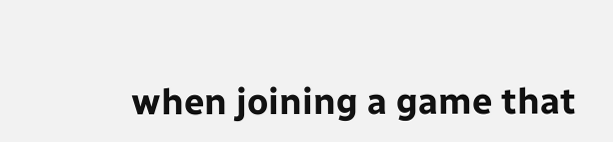when joining a game that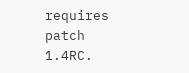requires patch 1.4RC.